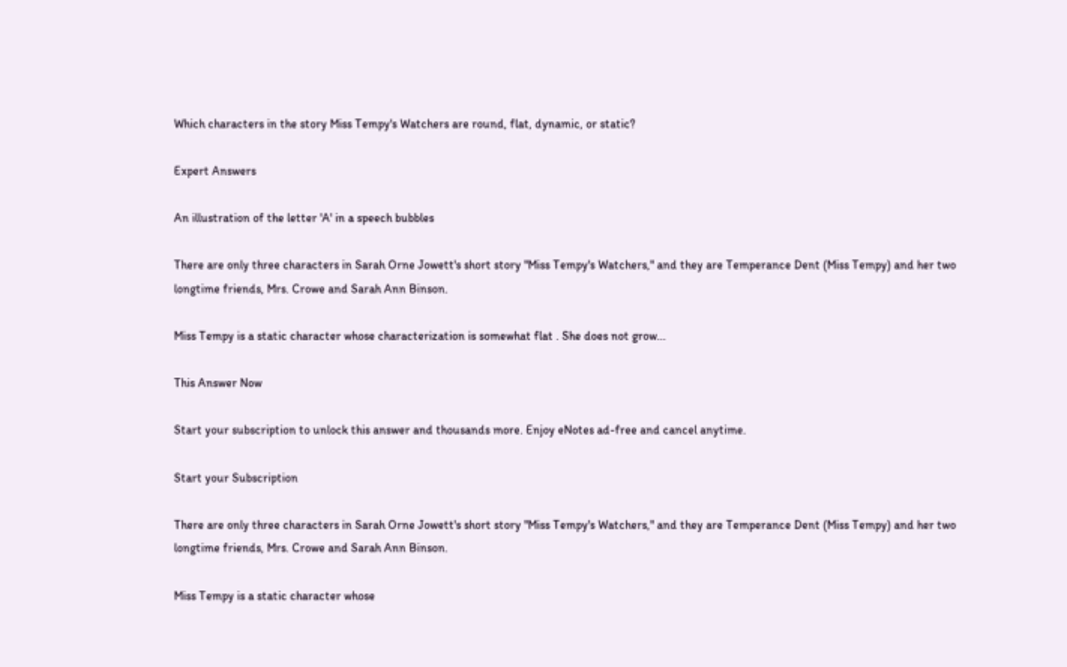Which characters in the story Miss Tempy's Watchers are round, flat, dynamic, or static?

Expert Answers

An illustration of the letter 'A' in a speech bubbles

There are only three characters in Sarah Orne Jowett's short story "Miss Tempy's Watchers," and they are Temperance Dent (Miss Tempy) and her two longtime friends, Mrs. Crowe and Sarah Ann Binson.

Miss Tempy is a static character whose characterization is somewhat flat . She does not grow...

This Answer Now

Start your subscription to unlock this answer and thousands more. Enjoy eNotes ad-free and cancel anytime.

Start your Subscription

There are only three characters in Sarah Orne Jowett's short story "Miss Tempy's Watchers," and they are Temperance Dent (Miss Tempy) and her two longtime friends, Mrs. Crowe and Sarah Ann Binson.

Miss Tempy is a static character whose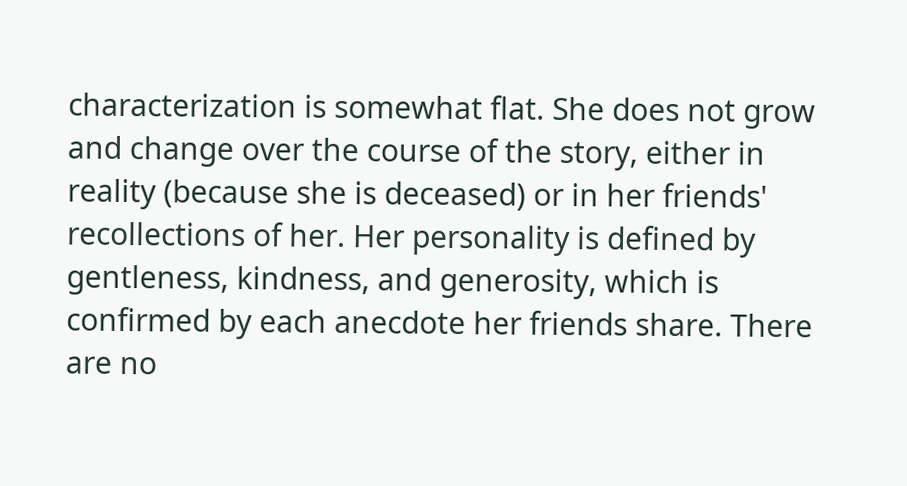characterization is somewhat flat. She does not grow and change over the course of the story, either in reality (because she is deceased) or in her friends' recollections of her. Her personality is defined by gentleness, kindness, and generosity, which is confirmed by each anecdote her friends share. There are no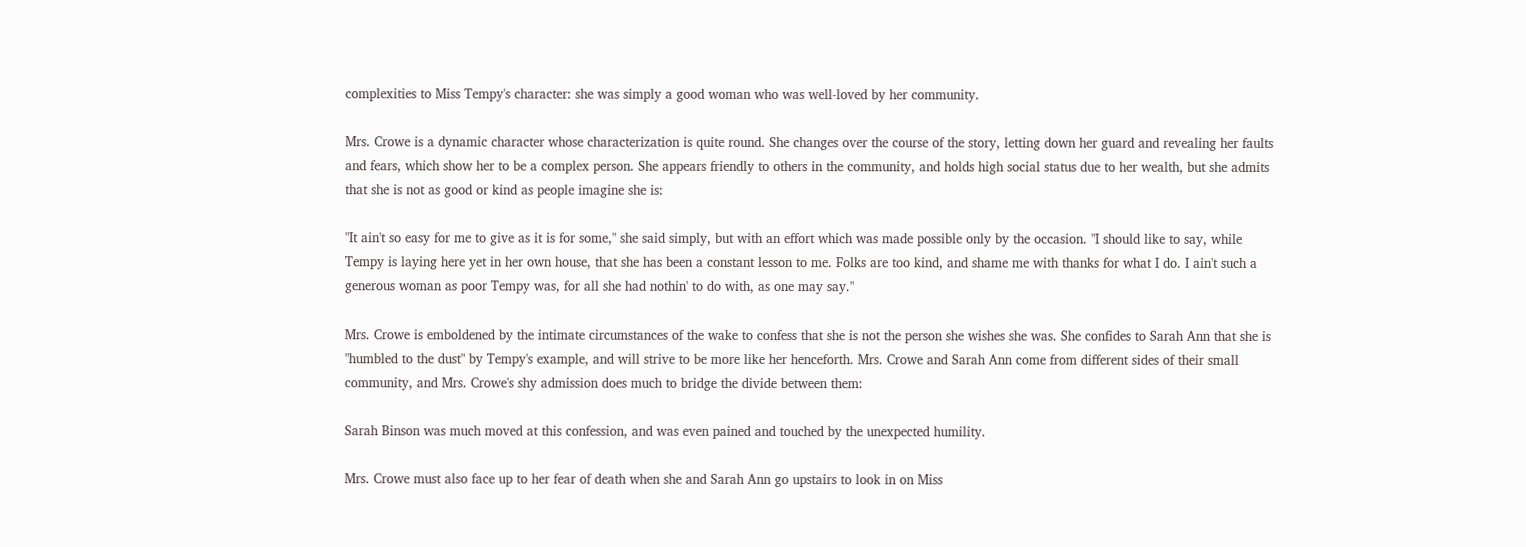complexities to Miss Tempy's character: she was simply a good woman who was well-loved by her community.

Mrs. Crowe is a dynamic character whose characterization is quite round. She changes over the course of the story, letting down her guard and revealing her faults and fears, which show her to be a complex person. She appears friendly to others in the community, and holds high social status due to her wealth, but she admits that she is not as good or kind as people imagine she is:

"It ain't so easy for me to give as it is for some," she said simply, but with an effort which was made possible only by the occasion. "I should like to say, while Tempy is laying here yet in her own house, that she has been a constant lesson to me. Folks are too kind, and shame me with thanks for what I do. I ain't such a generous woman as poor Tempy was, for all she had nothin' to do with, as one may say."

Mrs. Crowe is emboldened by the intimate circumstances of the wake to confess that she is not the person she wishes she was. She confides to Sarah Ann that she is "humbled to the dust" by Tempy's example, and will strive to be more like her henceforth. Mrs. Crowe and Sarah Ann come from different sides of their small community, and Mrs. Crowe's shy admission does much to bridge the divide between them:

Sarah Binson was much moved at this confession, and was even pained and touched by the unexpected humility.

Mrs. Crowe must also face up to her fear of death when she and Sarah Ann go upstairs to look in on Miss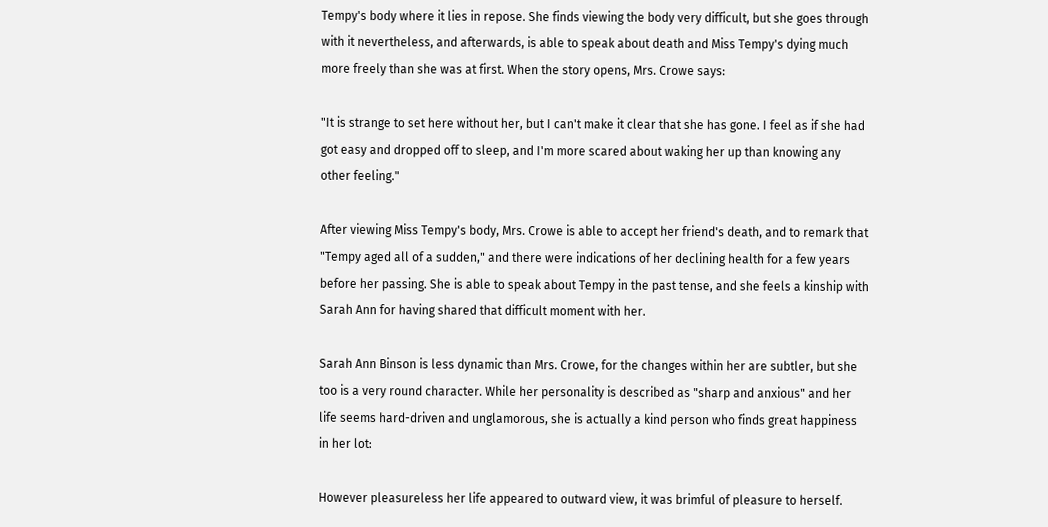Tempy's body where it lies in repose. She finds viewing the body very difficult, but she goes through with it nevertheless, and afterwards, is able to speak about death and Miss Tempy's dying much more freely than she was at first. When the story opens, Mrs. Crowe says:

"It is strange to set here without her, but I can't make it clear that she has gone. I feel as if she had got easy and dropped off to sleep, and I'm more scared about waking her up than knowing any other feeling."

After viewing Miss Tempy's body, Mrs. Crowe is able to accept her friend's death, and to remark that "Tempy aged all of a sudden," and there were indications of her declining health for a few years before her passing. She is able to speak about Tempy in the past tense, and she feels a kinship with Sarah Ann for having shared that difficult moment with her.

Sarah Ann Binson is less dynamic than Mrs. Crowe, for the changes within her are subtler, but she too is a very round character. While her personality is described as "sharp and anxious" and her life seems hard-driven and unglamorous, she is actually a kind person who finds great happiness in her lot:

However pleasureless her life appeared to outward view, it was brimful of pleasure to herself.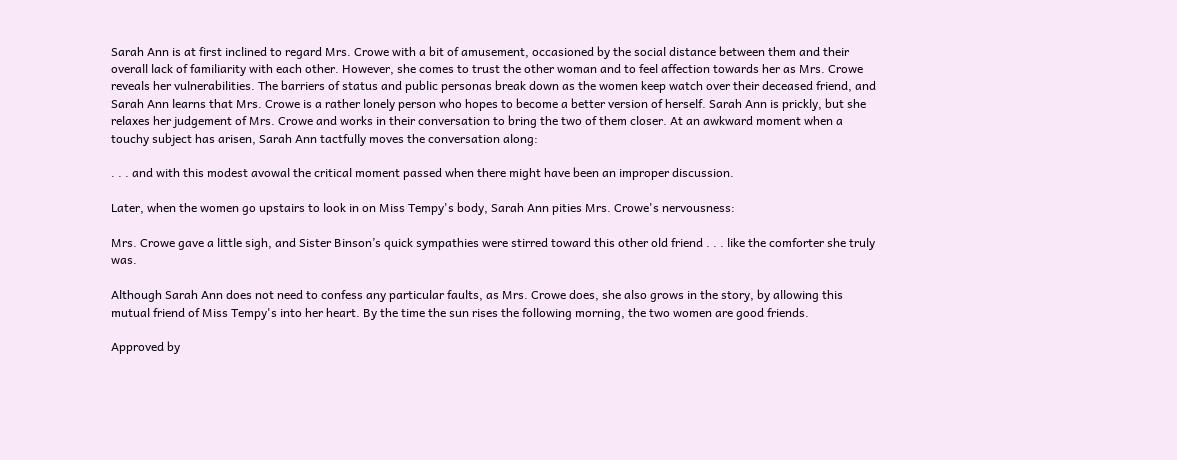Sarah Ann is at first inclined to regard Mrs. Crowe with a bit of amusement, occasioned by the social distance between them and their overall lack of familiarity with each other. However, she comes to trust the other woman and to feel affection towards her as Mrs. Crowe reveals her vulnerabilities. The barriers of status and public personas break down as the women keep watch over their deceased friend, and Sarah Ann learns that Mrs. Crowe is a rather lonely person who hopes to become a better version of herself. Sarah Ann is prickly, but she relaxes her judgement of Mrs. Crowe and works in their conversation to bring the two of them closer. At an awkward moment when a touchy subject has arisen, Sarah Ann tactfully moves the conversation along:

. . . and with this modest avowal the critical moment passed when there might have been an improper discussion.

Later, when the women go upstairs to look in on Miss Tempy's body, Sarah Ann pities Mrs. Crowe's nervousness:

Mrs. Crowe gave a little sigh, and Sister Binson’s quick sympathies were stirred toward this other old friend . . . like the comforter she truly was.

Although Sarah Ann does not need to confess any particular faults, as Mrs. Crowe does, she also grows in the story, by allowing this mutual friend of Miss Tempy's into her heart. By the time the sun rises the following morning, the two women are good friends.

Approved by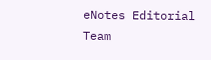eNotes Editorial Team